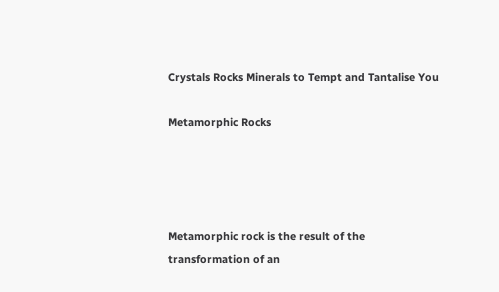Crystals Rocks Minerals to Tempt and Tantalise You

Metamorphic Rocks




Metamorphic rock is the result of the transformation of an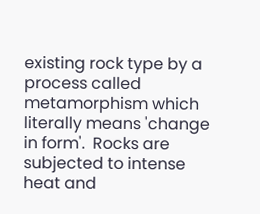existing rock type by a process called metamorphism which literally means 'change in form'.  Rocks are subjected to intense heat and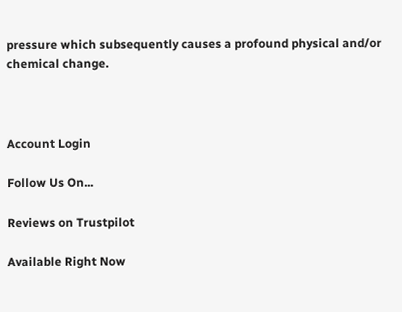pressure which subsequently causes a profound physical and/or chemical change.



Account Login

Follow Us On...

Reviews on Trustpilot

Available Right Now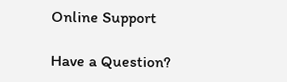Online Support

Have a Question?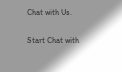Chat with Us.

Start Chat with